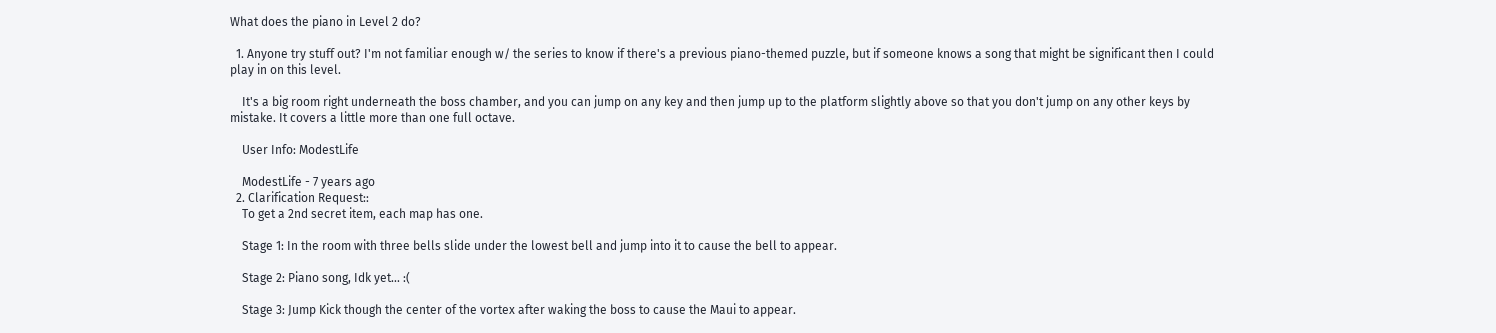What does the piano in Level 2 do?

  1. Anyone try stuff out? I'm not familiar enough w/ the series to know if there's a previous piano-themed puzzle, but if someone knows a song that might be significant then I could play in on this level.

    It's a big room right underneath the boss chamber, and you can jump on any key and then jump up to the platform slightly above so that you don't jump on any other keys by mistake. It covers a little more than one full octave.

    User Info: ModestLife

    ModestLife - 7 years ago
  2. Clarification Request::
    To get a 2nd secret item, each map has one.

    Stage 1: In the room with three bells slide under the lowest bell and jump into it to cause the bell to appear.

    Stage 2: Piano song, Idk yet... :(

    Stage 3: Jump Kick though the center of the vortex after waking the boss to cause the Maui to appear.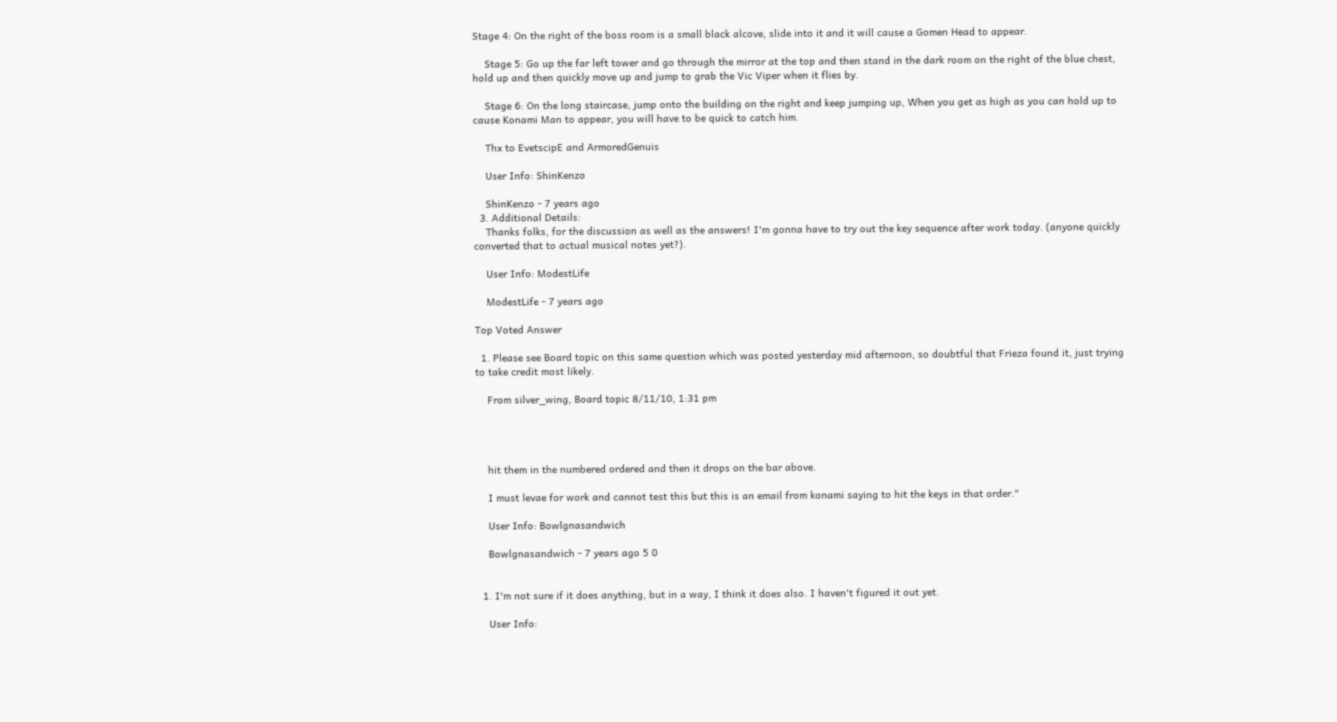Stage 4: On the right of the boss room is a small black alcove, slide into it and it will cause a Gomen Head to appear.

    Stage 5: Go up the far left tower and go through the mirror at the top and then stand in the dark room on the right of the blue chest, hold up and then quickly move up and jump to grab the Vic Viper when it flies by.

    Stage 6: On the long staircase, jump onto the building on the right and keep jumping up, When you get as high as you can hold up to cause Konami Man to appear, you will have to be quick to catch him.

    Thx to EvetscipE and ArmoredGenuis

    User Info: ShinKenzo

    ShinKenzo - 7 years ago
  3. Additional Details:
    Thanks folks, for the discussion as well as the answers! I'm gonna have to try out the key sequence after work today. (anyone quickly converted that to actual musical notes yet?).

    User Info: ModestLife

    ModestLife - 7 years ago

Top Voted Answer

  1. Please see Board topic on this same question which was posted yesterday mid afternoon, so doubtful that Frieza found it, just trying to take credit most likely.

    From silver_wing, Board topic 8/11/10, 1:31 pm




    hit them in the numbered ordered and then it drops on the bar above.

    I must levae for work and cannot test this but this is an email from konami saying to hit the keys in that order."

    User Info: Bowlgnasandwich

    Bowlgnasandwich - 7 years ago 5 0


  1. I'm not sure if it does anything, but in a way, I think it does also. I haven't figured it out yet.

    User Info: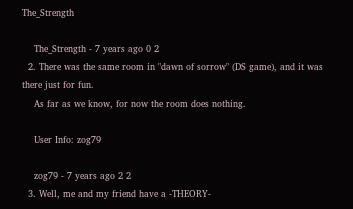The_Strength

    The_Strength - 7 years ago 0 2
  2. There was the same room in "dawn of sorrow" (DS game), and it was there just for fun.
    As far as we know, for now the room does nothing.

    User Info: zog79

    zog79 - 7 years ago 2 2
  3. Well, me and my friend have a -THEORY-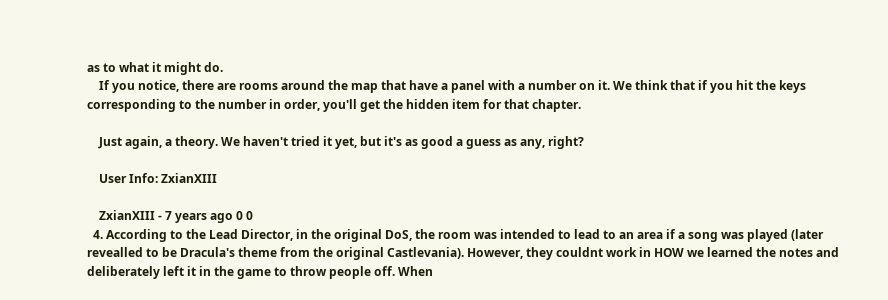as to what it might do.
    If you notice, there are rooms around the map that have a panel with a number on it. We think that if you hit the keys corresponding to the number in order, you'll get the hidden item for that chapter.

    Just again, a theory. We haven't tried it yet, but it's as good a guess as any, right?

    User Info: ZxianXIII

    ZxianXIII - 7 years ago 0 0
  4. According to the Lead Director, in the original DoS, the room was intended to lead to an area if a song was played (later revealled to be Dracula's theme from the original Castlevania). However, they couldnt work in HOW we learned the notes and deliberately left it in the game to throw people off. When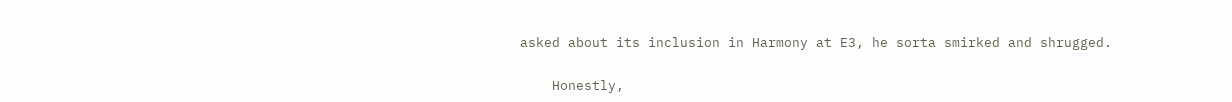asked about its inclusion in Harmony at E3, he sorta smirked and shrugged.

    Honestly,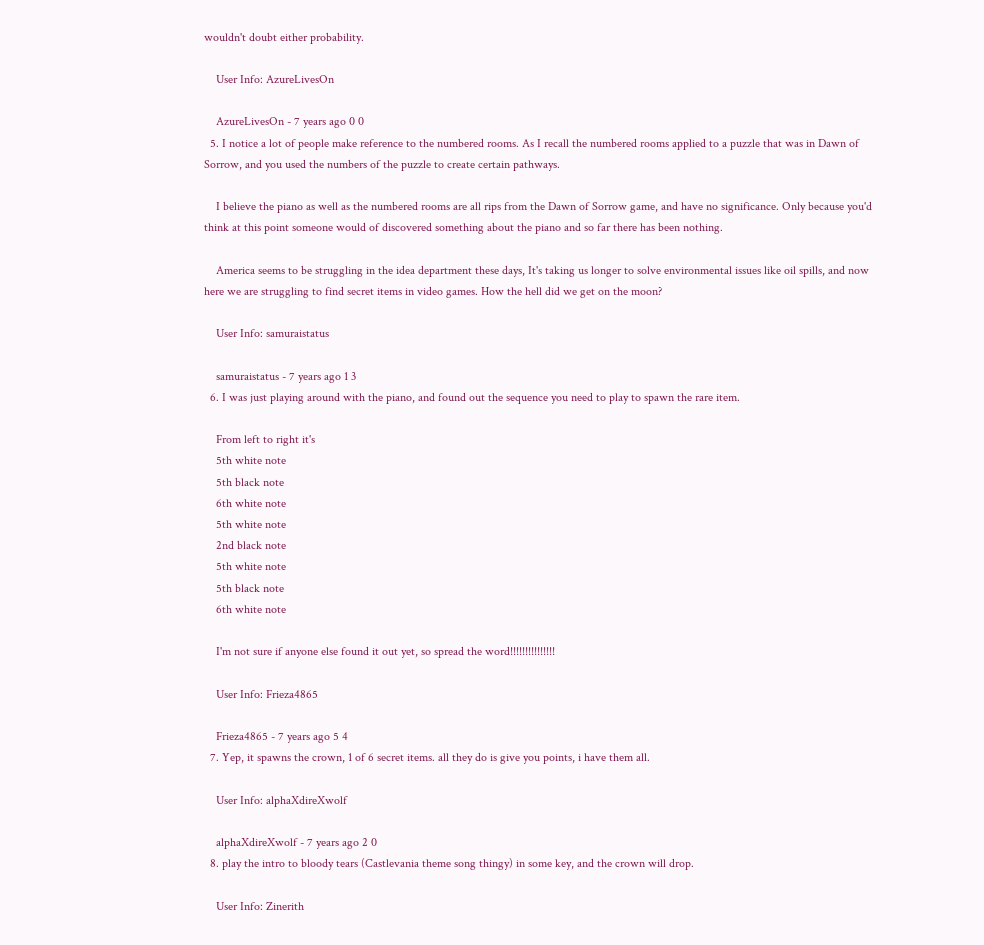wouldn't doubt either probability.

    User Info: AzureLivesOn

    AzureLivesOn - 7 years ago 0 0
  5. I notice a lot of people make reference to the numbered rooms. As I recall the numbered rooms applied to a puzzle that was in Dawn of Sorrow, and you used the numbers of the puzzle to create certain pathways.

    I believe the piano as well as the numbered rooms are all rips from the Dawn of Sorrow game, and have no significance. Only because you'd think at this point someone would of discovered something about the piano and so far there has been nothing.

    America seems to be struggling in the idea department these days, It's taking us longer to solve environmental issues like oil spills, and now here we are struggling to find secret items in video games. How the hell did we get on the moon?

    User Info: samuraistatus

    samuraistatus - 7 years ago 1 3
  6. I was just playing around with the piano, and found out the sequence you need to play to spawn the rare item.

    From left to right it's
    5th white note
    5th black note
    6th white note
    5th white note
    2nd black note
    5th white note
    5th black note
    6th white note

    I'm not sure if anyone else found it out yet, so spread the word!!!!!!!!!!!!!!!

    User Info: Frieza4865

    Frieza4865 - 7 years ago 5 4
  7. Yep, it spawns the crown, 1 of 6 secret items. all they do is give you points, i have them all.

    User Info: alphaXdireXwolf

    alphaXdireXwolf - 7 years ago 2 0
  8. play the intro to bloody tears (Castlevania theme song thingy) in some key, and the crown will drop.

    User Info: Zinerith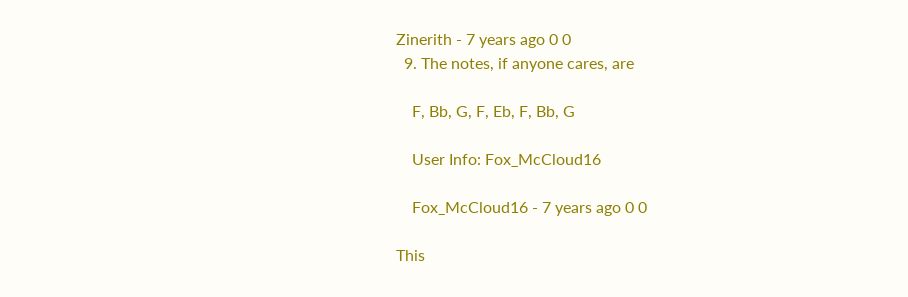Zinerith - 7 years ago 0 0
  9. The notes, if anyone cares, are

    F, Bb, G, F, Eb, F, Bb, G

    User Info: Fox_McCloud16

    Fox_McCloud16 - 7 years ago 0 0

This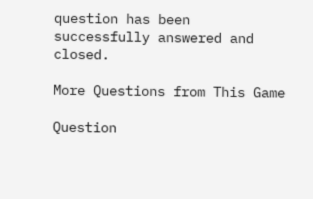question has been successfully answered and closed.

More Questions from This Game

Question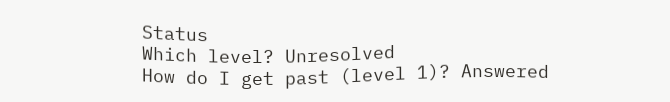Status
Which level? Unresolved
How do I get past (level 1)? Answered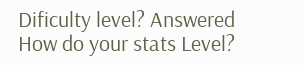Dificulty level? Answered
How do your stats Level?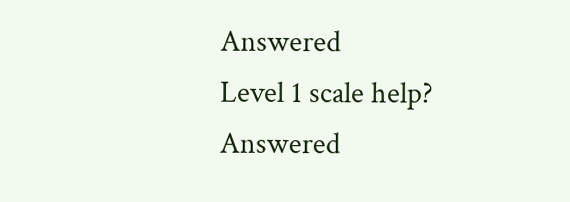Answered
Level 1 scale help? Answered